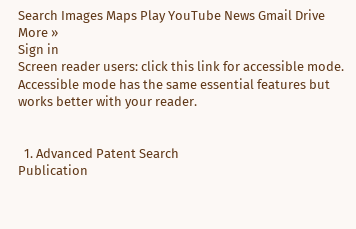Search Images Maps Play YouTube News Gmail Drive More »
Sign in
Screen reader users: click this link for accessible mode. Accessible mode has the same essential features but works better with your reader.


  1. Advanced Patent Search
Publication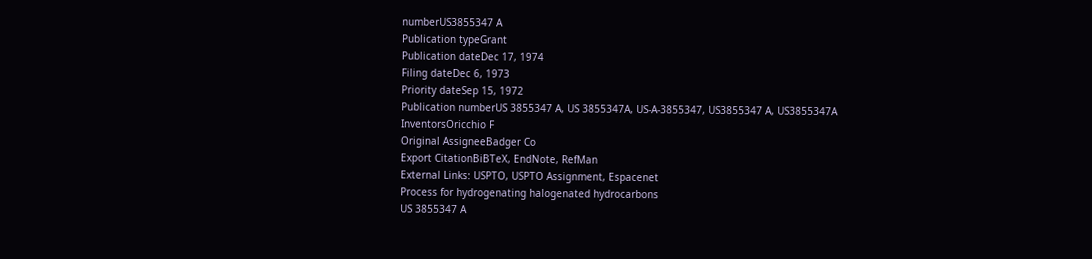numberUS3855347 A
Publication typeGrant
Publication dateDec 17, 1974
Filing dateDec 6, 1973
Priority dateSep 15, 1972
Publication numberUS 3855347 A, US 3855347A, US-A-3855347, US3855347 A, US3855347A
InventorsOricchio F
Original AssigneeBadger Co
Export CitationBiBTeX, EndNote, RefMan
External Links: USPTO, USPTO Assignment, Espacenet
Process for hydrogenating halogenated hydrocarbons
US 3855347 A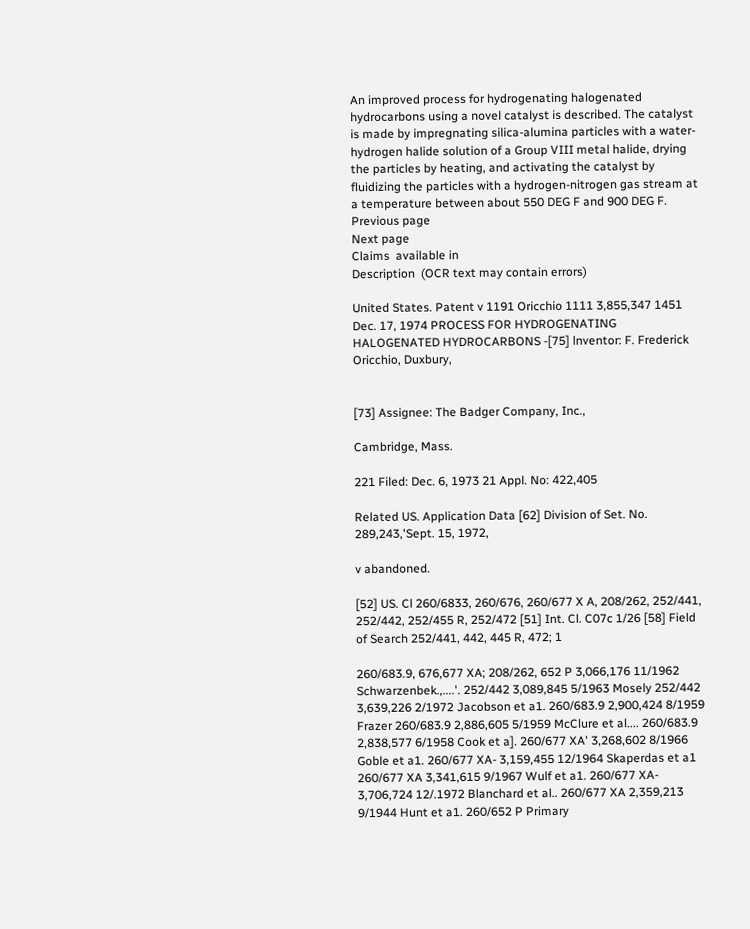An improved process for hydrogenating halogenated hydrocarbons using a novel catalyst is described. The catalyst is made by impregnating silica-alumina particles with a water-hydrogen halide solution of a Group VIII metal halide, drying the particles by heating, and activating the catalyst by fluidizing the particles with a hydrogen-nitrogen gas stream at a temperature between about 550 DEG F and 900 DEG F.
Previous page
Next page
Claims  available in
Description  (OCR text may contain errors)

United States. Patent v 1191 Oricchio 1111 3,855,347 1451 Dec. 17, 1974 PROCESS FOR HYDROGENATING HALOGENATED HYDROCARBONS -[75] lnventor: F. Frederick Oricchio, Duxbury,


[73] Assignee: The Badger Company, Inc.,

Cambridge, Mass.

221 Filed: Dec. 6, 1973 21 Appl. No: 422,405

Related US. Application Data [62] Division of Set. No. 289,243,'Sept. 15, 1972,

v abandoned.

[52] US. Cl 260/6833, 260/676, 260/677 X A, 208/262, 252/441, 252/442, 252/455 R, 252/472 [51] Int. Cl. C07c 1/26 [58] Field of Search 252/441, 442, 445 R, 472; 1

260/683.9, 676,677 XA; 208/262, 652 P 3,066,176 11/1962 Schwarzenbek.,....'. 252/442 3,089,845 5/1963 Mosely 252/442 3,639,226 2/1972 Jacobson et a1. 260/683.9 2,900,424 8/1959 Frazer 260/683.9 2,886,605 5/1959 McClure et al.... 260/683.9 2,838,577 6/1958 Cook et a]. 260/677 XA' 3,268,602 8/1966 Goble et a1. 260/677 XA- 3,159,455 12/1964 Skaperdas et a1 260/677 XA 3,341,615 9/1967 Wulf et a1. 260/677 XA- 3,706,724 12/.1972 Blanchard et al.. 260/677 XA 2,359,213 9/1944 Hunt et a1. 260/652 P Primary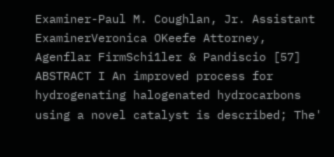Examiner-Paul M. Coughlan, Jr. Assistant ExaminerVeronica OKeefe Attorney, Agenflar FirmSchi1ler & Pandiscio [57] ABSTRACT I An improved process for hydrogenating halogenated hydrocarbons using a novel catalyst is described; The'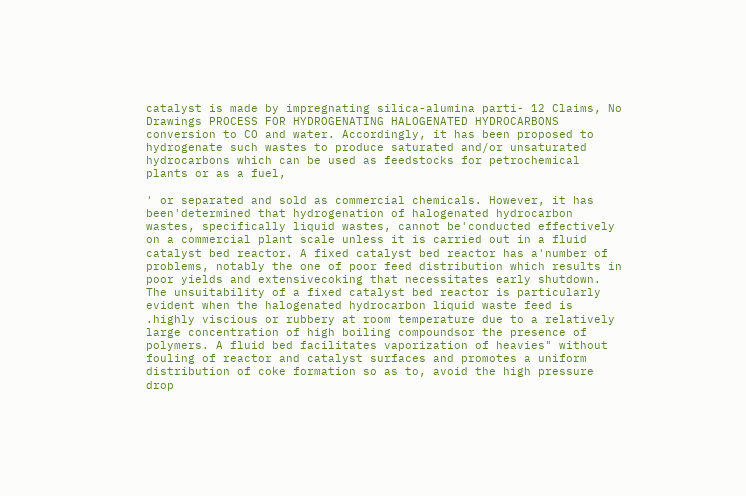catalyst is made by impregnating silica-alumina parti- 12 Claims, No Drawings PROCESS FOR HYDROGENATING HALOGENATED HYDROCARBONS conversion to CO and water. Accordingly, it has been proposed to hydrogenate such wastes to produce saturated and/or unsaturated hydrocarbons which can be used as feedstocks for petrochemical plants or as a fuel,

' or separated and sold as commercial chemicals. However, it has been'determined that hydrogenation of halogenated hydrocarbon wastes, specifically liquid wastes, cannot be'conducted effectively on a commercial plant scale unless it is carried out in a fluid catalyst bed reactor. A fixed catalyst bed reactor has a'number of problems, notably the one of poor feed distribution which results in poor yields and extensivecoking that necessitates early shutdown. The unsuitability of a fixed catalyst bed reactor is particularly evident when the halogenated hydrocarbon liquid waste feed is .highly viscious or rubbery at room temperature due to a relatively large concentration of high boiling compoundsor the presence of polymers. A fluid bed facilitates vaporization of heavies" without fouling of reactor and catalyst surfaces and promotes a uniform distribution of coke formation so as to, avoid the high pressure drop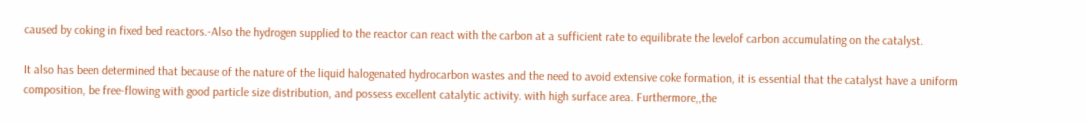caused by coking in fixed bed reactors.-Also the hydrogen supplied to the reactor can react with the carbon at a sufficient rate to equilibrate the levelof carbon accumulating on the catalyst.

It also has been determined that because of the nature of the liquid halogenated hydrocarbon wastes and the need to avoid extensive coke formation, it is essential that the catalyst have a uniform composition, be free-flowing with good particle size distribution, and possess excellent catalytic activity. with high surface area. Furthermore,,the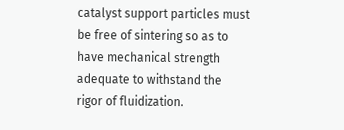catalyst support particles must be free of sintering so as to have mechanical strength adequate to withstand the rigor of fluidization.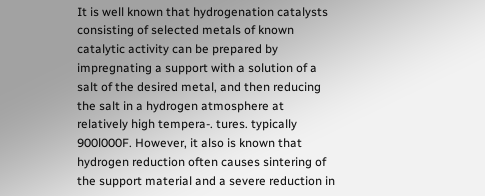It is well known that hydrogenation catalysts consisting of selected metals of known catalytic activity can be prepared by impregnating a support with a solution of a salt of the desired metal, and then reducing the salt in a hydrogen atmosphere at relatively high tempera-. tures. typically 900l000F. However, it also is known that hydrogen reduction often causes sintering of the support material and a severe reduction in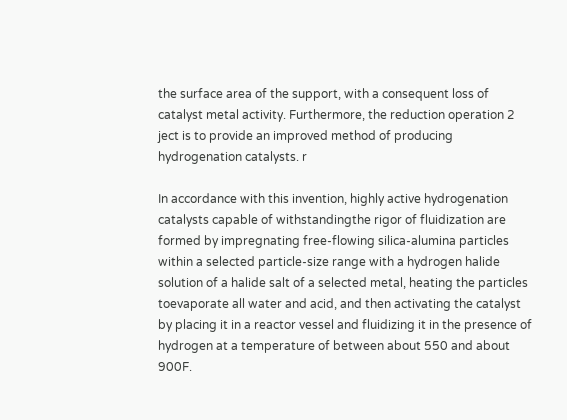the surface area of the support, with a consequent loss of catalyst metal activity. Furthermore, the reduction operation 2 ject is to provide an improved method of producing hydrogenation catalysts. r

In accordance with this invention, highly active hydrogenation catalysts capable of withstandingthe rigor of fluidization are formed by impregnating free-flowing silica-alumina particles within a selected particle-size range with a hydrogen halide solution of a halide salt of a selected metal, heating the particles toevaporate all water and acid, and then activating the catalyst by placing it in a reactor vessel and fluidizing it in the presence of hydrogen at a temperature of between about 550 and about 900F.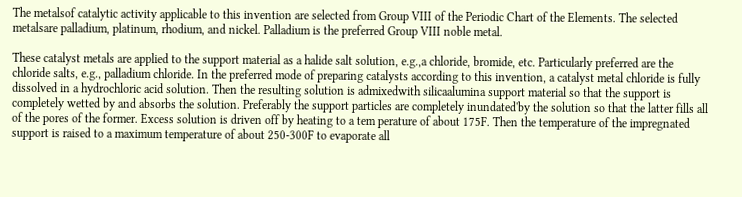The metalsof catalytic activity applicable to this invention are selected from Group VIII of the Periodic Chart of the Elements. The selected metalsare palladium, platinum, rhodium, and nickel. Palladium is the preferred Group VIII noble metal.

These catalyst metals are applied to the support material as a halide salt solution, e.g.,a chloride, bromide, etc. Particularly preferred are the chloride salts, e.g., palladium chloride. In the preferred mode of preparing catalysts according to this invention, a catalyst metal chloride is fully dissolved in a hydrochloric acid solution. Then the resulting solution is admixedwith silicaalumina support material so that the support is completely wetted by and absorbs the solution. Preferably the support particles are completely inundated'by the solution so that the latter fills all of the pores of the former. Excess solution is driven off by heating to a tem perature of about 175F. Then the temperature of the impregnated support is raised to a maximum temperature of about 250-300F to evaporate all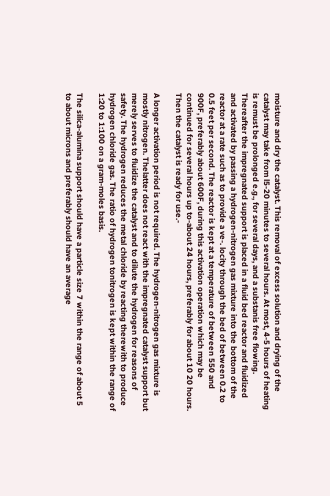moisture and dry the catalyst. This removal of excess solution and drying of the catalyst may take from l5-20 minutes to several hours. At most, 4-5 hours of heating is remust be prolonged e.g., for several days, and a substanis free flowing. Thereafter the impregnated support is placed in a fluid bed reactor and fluidized and activated by passing a hydrogen-nitrogen gas mixture into the bottom of the reactor at a rate such as to provide a ve-. locity through the bed of between 0.2 to 0.5 feet per second. The reactor is kept at a temperature of between 550 and 900F, preferably about 600F, during this activation operation which may be continued for several hours up to-about 24 hours, preferably for about 10 20 hours. Then the catalyst is ready for use.-

A longer activation period is not required. The hydrogen-nitrogen gas mixture is mostly nitrogen. Thelatter does not react with the impregnated catalyst support but merely serves to fluidize the catalyst and to dilute the hydrogen for reasons of safety. The hydrogen reduces the metal chloride by reacting therewith to produce hydrogen chloride gas. The ratio of hydrogen tonitrogen is kept within the range of 1:20 to 1:100 on a gram-moles basis.

The silica-alumina support should have a particle size 7 within the range of about 5 to about microns and preferably should have an average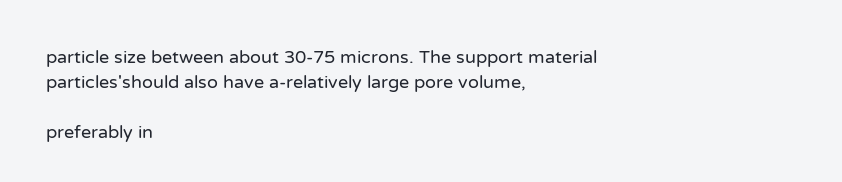particle size between about 30-75 microns. The support material particles'should also have a-relatively large pore volume,

preferably in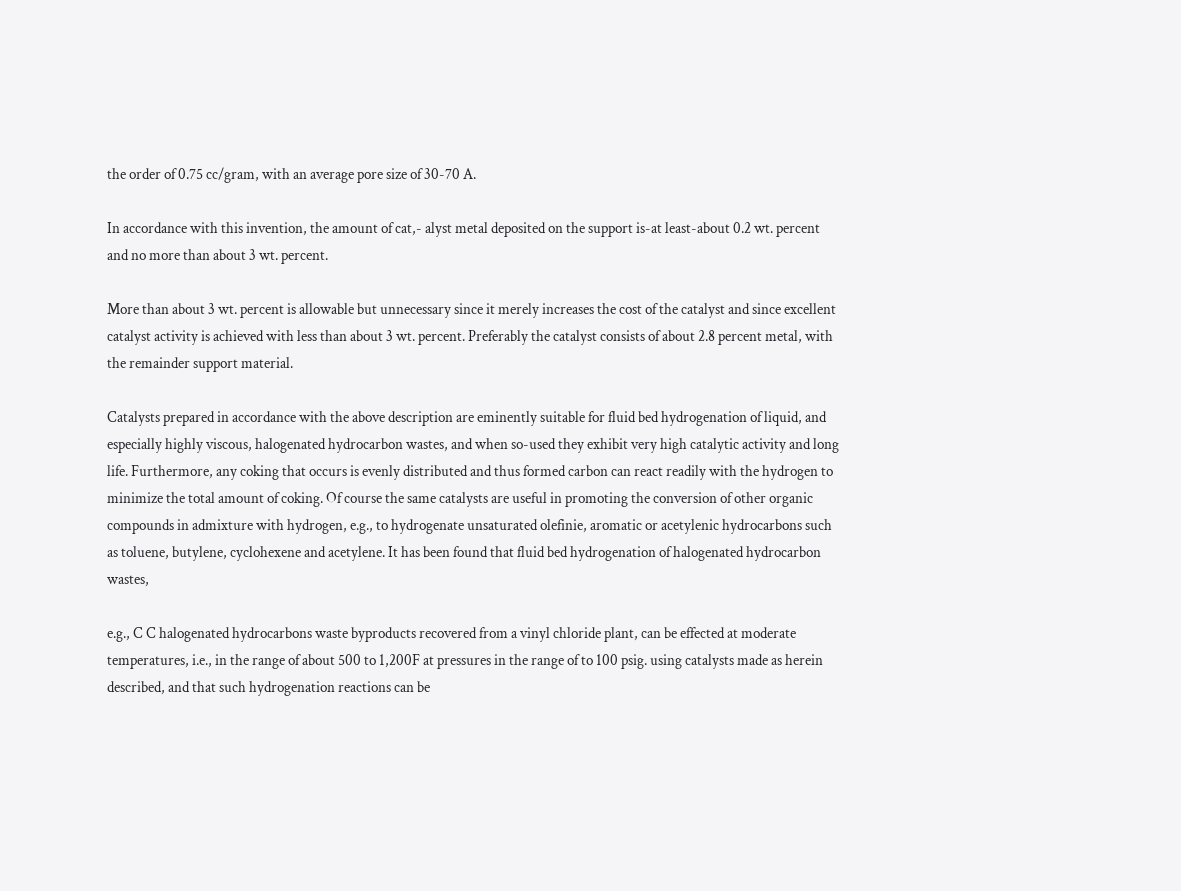the order of 0.75 cc/gram, with an average pore size of 30-70 A.

In accordance with this invention, the amount of cat,- alyst metal deposited on the support is-at least-about 0.2 wt. percent and no more than about 3 wt. percent.

More than about 3 wt. percent is allowable but unnecessary since it merely increases the cost of the catalyst and since excellent catalyst activity is achieved with less than about 3 wt. percent. Preferably the catalyst consists of about 2.8 percent metal, with the remainder support material.

Catalysts prepared in accordance with the above description are eminently suitable for fluid bed hydrogenation of liquid, and especially highly viscous, halogenated hydrocarbon wastes, and when so-used they exhibit very high catalytic activity and long life. Furthermore, any coking that occurs is evenly distributed and thus formed carbon can react readily with the hydrogen to minimize the total amount of coking. Of course the same catalysts are useful in promoting the conversion of other organic compounds in admixture with hydrogen, e.g., to hydrogenate unsaturated olefinie, aromatic or acetylenic hydrocarbons such as toluene, butylene, cyclohexene and acetylene. It has been found that fluid bed hydrogenation of halogenated hydrocarbon wastes,

e.g., C C halogenated hydrocarbons waste byproducts recovered from a vinyl chloride plant, can be effected at moderate temperatures, i.e., in the range of about 500 to 1,200F at pressures in the range of to 100 psig. using catalysts made as herein described, and that such hydrogenation reactions can be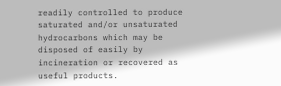readily controlled to produce saturated and/or unsaturated hydrocarbons which may be disposed of easily by incineration or recovered as useful products.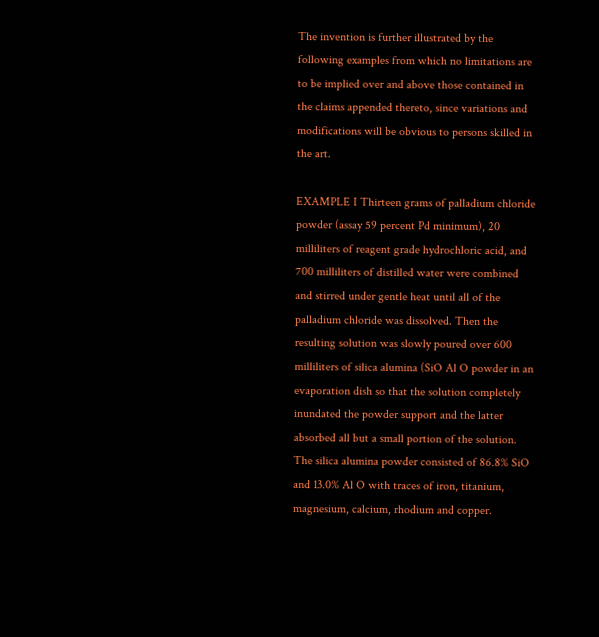The invention is further illustrated by the following examples from which no limitations are to be implied over and above those contained in the claims appended thereto, since variations and modifications will be obvious to persons skilled in the art.

EXAMPLE I Thirteen grams of palladium chloride powder (assay 59 percent Pd minimum), 20 milliliters of reagent grade hydrochloric acid, and 700 milliliters of distilled water were combined and stirred under gentle heat until all of the palladium chloride was dissolved. Then the resulting solution was slowly poured over 600 milliliters of silica alumina (SiO Al O powder in an evaporation dish so that the solution completely inundated the powder support and the latter absorbed all but a small portion of the solution. The silica alumina powder consisted of 86.8% SiO and 13.0% Al O with traces of iron, titanium, magnesium, calcium, rhodium and copper.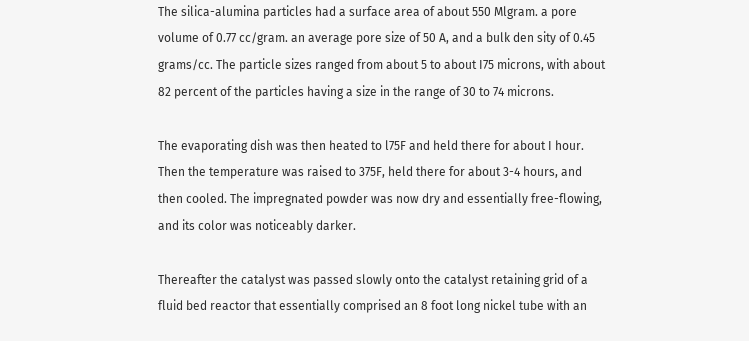The silica-alumina particles had a surface area of about 550 Mlgram. a pore volume of 0.77 cc/gram. an average pore size of 50 A, and a bulk den sity of 0.45 grams/cc. The particle sizes ranged from about 5 to about I75 microns, with about 82 percent of the particles having a size in the range of 30 to 74 microns.

The evaporating dish was then heated to l75F and held there for about I hour. Then the temperature was raised to 375F, held there for about 3-4 hours, and then cooled. The impregnated powder was now dry and essentially free-flowing, and its color was noticeably darker.

Thereafter the catalyst was passed slowly onto the catalyst retaining grid of a fluid bed reactor that essentially comprised an 8 foot long nickel tube with an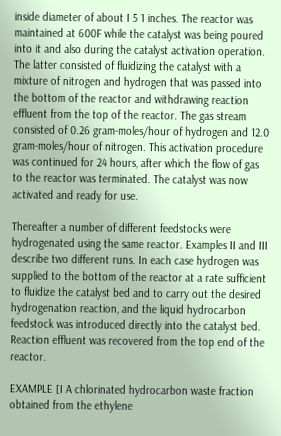inside diameter of about I 5 1 inches. The reactor was maintained at 600F while the catalyst was being poured into it and also during the catalyst activation operation. The latter consisted of fluidizing the catalyst with a mixture of nitrogen and hydrogen that was passed into the bottom of the reactor and withdrawing reaction effluent from the top of the reactor. The gas stream consisted of 0.26 gram-moles/hour of hydrogen and 12.0 gram-moles/hour of nitrogen. This activation procedure was continued for 24 hours, after which the flow of gas to the reactor was terminated. The catalyst was now activated and ready for use.

Thereafter a number of different feedstocks were hydrogenated using the same reactor. Examples II and III describe two different runs. In each case hydrogen was supplied to the bottom of the reactor at a rate sufficient to fluidize the catalyst bed and to carry out the desired hydrogenation reaction, and the liquid hydrocarbon feedstock was introduced directly into the catalyst bed. Reaction effluent was recovered from the top end of the reactor.

EXAMPLE [I A chlorinated hydrocarbon waste fraction obtained from the ethylene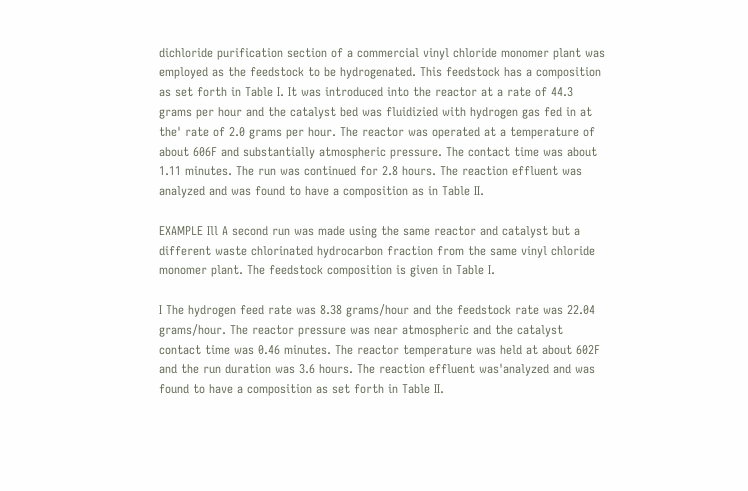dichloride purification section of a commercial vinyl chloride monomer plant was employed as the feedstock to be hydrogenated. This feedstock has a composition as set forth in Table I. It was introduced into the reactor at a rate of 44.3 grams per hour and the catalyst bed was fluidizied with hydrogen gas fed in at the' rate of 2.0 grams per hour. The reactor was operated at a temperature of about 606F and substantially atmospheric pressure. The contact time was about 1.11 minutes. The run was continued for 2.8 hours. The reaction effluent was analyzed and was found to have a composition as in Table II.

EXAMPLE Ill A second run was made using the same reactor and catalyst but a different waste chlorinated hydrocarbon fraction from the same vinyl chloride monomer plant. The feedstock composition is given in Table I.

I The hydrogen feed rate was 8.38 grams/hour and the feedstock rate was 22.04 grams/hour. The reactor pressure was near atmospheric and the catalyst contact time was 0.46 minutes. The reactor temperature was held at about 602F and the run duration was 3.6 hours. The reaction effluent was'analyzed and was found to have a composition as set forth in Table II.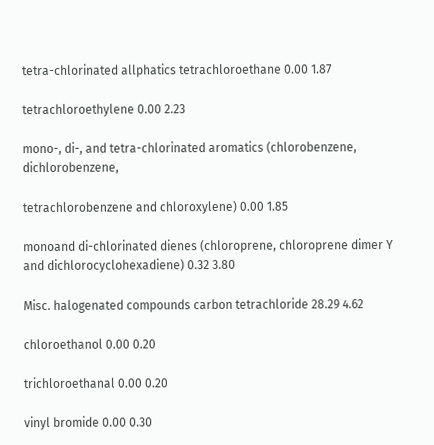tetra-chlorinated allphatics tetrachloroethane 0.00 1.87

tetrachloroethylene 0.00 2.23

mono-, di-, and tetra-chlorinated aromatics (chlorobenzene, dichlorobenzene,

tetrachlorobenzene and chloroxylene) 0.00 1.85

monoand di-chlorinated dienes (chloroprene, chloroprene dimer Y and dichlorocyclohexadiene) 0.32 3.80

Misc. halogenated compounds carbon tetrachloride 28.29 4.62

chloroethanol 0.00 0.20

trichloroethanal 0.00 0.20

vinyl bromide 0.00 0.30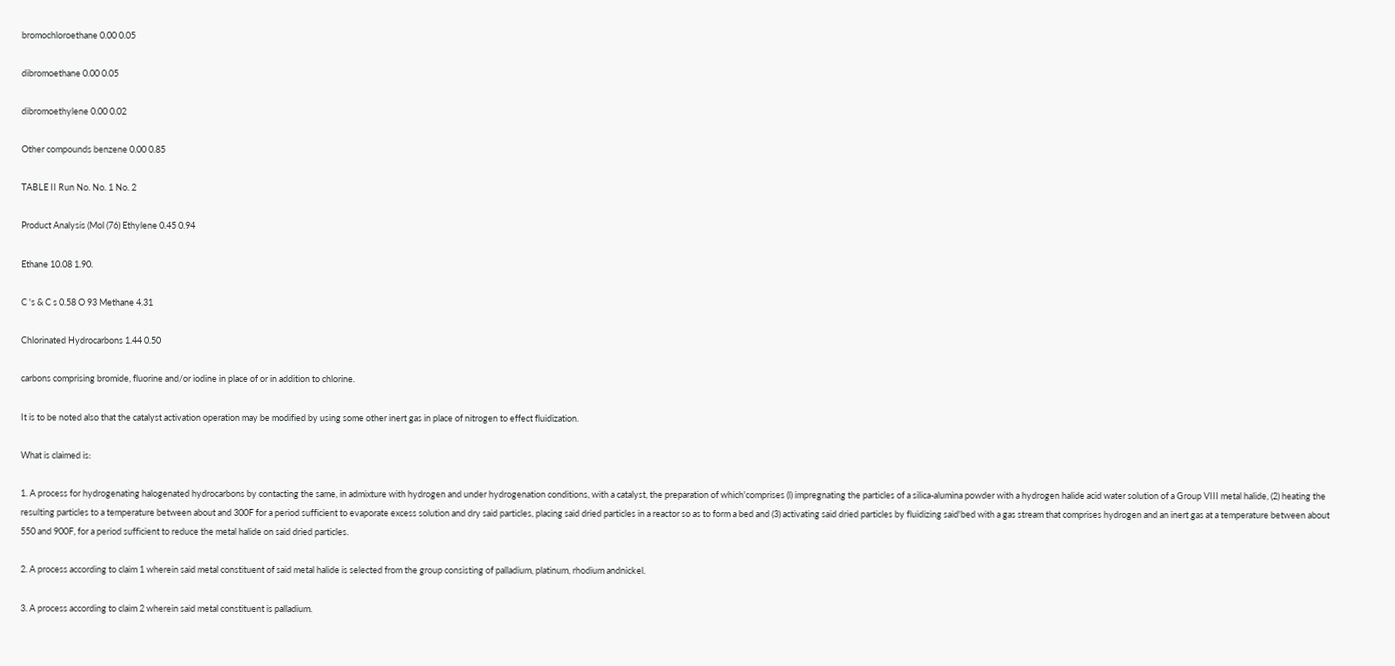bromochloroethane 0.00 0.05

dibromoethane 0.00 0.05

dibromoethylene 0.00 0.02

Other compounds benzene 0.00 0.85

TABLE II Run No. No. 1 No. 2

Product Analysis (Mol (76) Ethylene 0.45 0.94

Ethane 10.08 1.90.

C 's & C s 0.58 O 93 Methane 4.31

Chlorinated Hydrocarbons 1.44 0.50

carbons comprising bromide, fluorine and/or iodine in place of or in addition to chlorine.

It is to be noted also that the catalyst activation operation may be modified by using some other inert gas in place of nitrogen to effect fluidization.

What is claimed is:

1. A process for hydrogenating halogenated hydrocarbons by contacting the same, in admixture with hydrogen and under hydrogenation conditions, with a catalyst, the preparation of which'comprises (l) impregnating the particles of a silica-alumina powder with a hydrogen halide acid water solution of a Group VIII metal halide, (2) heating the resulting particles to a temperature between about and 300F for a period sufficient to evaporate excess solution and dry said particles, placing said dried particles in a reactor so as to form a bed and (3) activating said dried particles by fluidizing said'bed with a gas stream that comprises hydrogen and an inert gas at a temperature between about 550 and 900F, for a period sufficient to reduce the metal halide on said dried particles.

2. A process according to claim 1 wherein said metal constituent of said metal halide is selected from the group consisting of palladium, platinum, rhodium andnickel.

3. A process according to claim 2 wherein said metal constituent is palladium.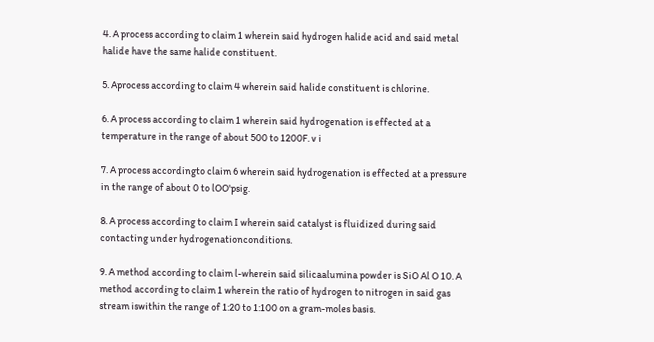4. A process according to claim 1 wherein said hydrogen halide acid and said metal halide have the same halide constituent.

5. Aprocess according to claim 4 wherein said halide constituent is chlorine.

6. A process according to claim 1 wherein said hydrogenation is effected at a temperature in the range of about 500 to 1200F. v i

7. A process accordingto claim 6 wherein said hydrogenation is effected at a pressure in the range of about 0 to lOO'psig.

8. A process according to claim I wherein said catalyst is fluidized during said contacting under hydrogenationconditions.

9. A method according to claim l-wherein said silicaalumina powder is SiO Al O 10. A method according to claim 1 wherein the ratio of hydrogen to nitrogen in said gas stream iswithin the range of 1:20 to 1:100 on a gram-moles basis.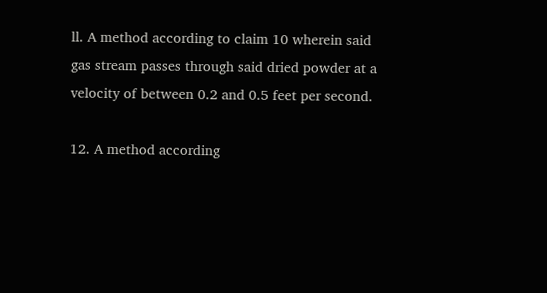ll. A method according to claim 10 wherein said gas stream passes through said dried powder at a velocity of between 0.2 and 0.5 feet per second.

12. A method according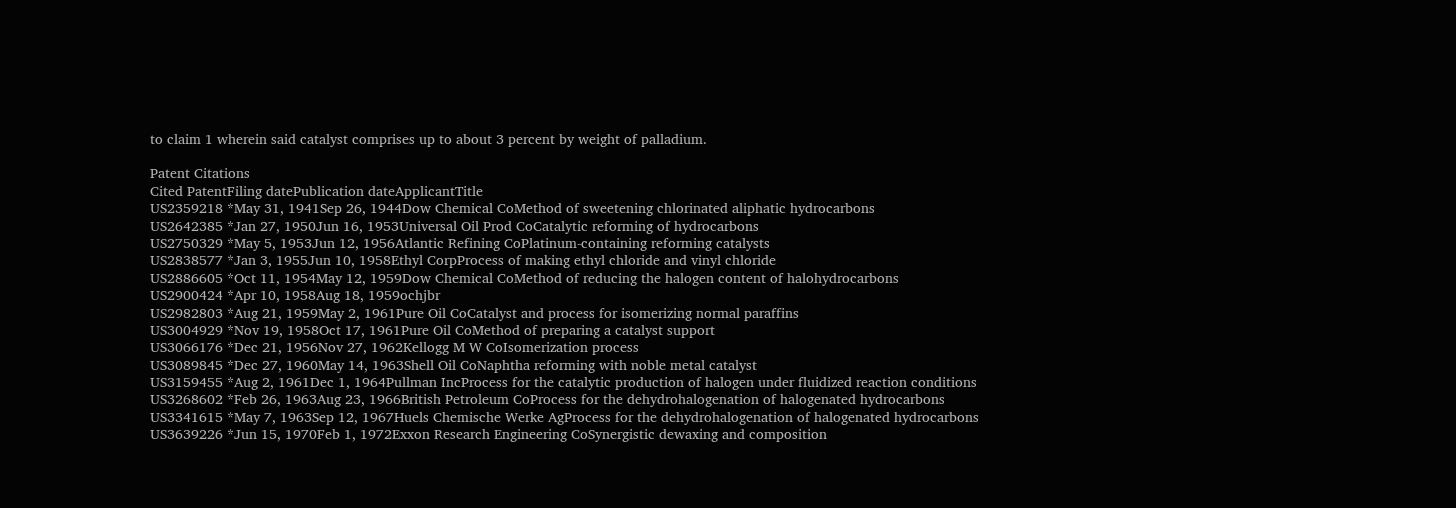to claim 1 wherein said catalyst comprises up to about 3 percent by weight of palladium.

Patent Citations
Cited PatentFiling datePublication dateApplicantTitle
US2359218 *May 31, 1941Sep 26, 1944Dow Chemical CoMethod of sweetening chlorinated aliphatic hydrocarbons
US2642385 *Jan 27, 1950Jun 16, 1953Universal Oil Prod CoCatalytic reforming of hydrocarbons
US2750329 *May 5, 1953Jun 12, 1956Atlantic Refining CoPlatinum-containing reforming catalysts
US2838577 *Jan 3, 1955Jun 10, 1958Ethyl CorpProcess of making ethyl chloride and vinyl chloride
US2886605 *Oct 11, 1954May 12, 1959Dow Chemical CoMethod of reducing the halogen content of halohydrocarbons
US2900424 *Apr 10, 1958Aug 18, 1959ochjbr
US2982803 *Aug 21, 1959May 2, 1961Pure Oil CoCatalyst and process for isomerizing normal paraffins
US3004929 *Nov 19, 1958Oct 17, 1961Pure Oil CoMethod of preparing a catalyst support
US3066176 *Dec 21, 1956Nov 27, 1962Kellogg M W CoIsomerization process
US3089845 *Dec 27, 1960May 14, 1963Shell Oil CoNaphtha reforming with noble metal catalyst
US3159455 *Aug 2, 1961Dec 1, 1964Pullman IncProcess for the catalytic production of halogen under fluidized reaction conditions
US3268602 *Feb 26, 1963Aug 23, 1966British Petroleum CoProcess for the dehydrohalogenation of halogenated hydrocarbons
US3341615 *May 7, 1963Sep 12, 1967Huels Chemische Werke AgProcess for the dehydrohalogenation of halogenated hydrocarbons
US3639226 *Jun 15, 1970Feb 1, 1972Exxon Research Engineering CoSynergistic dewaxing and composition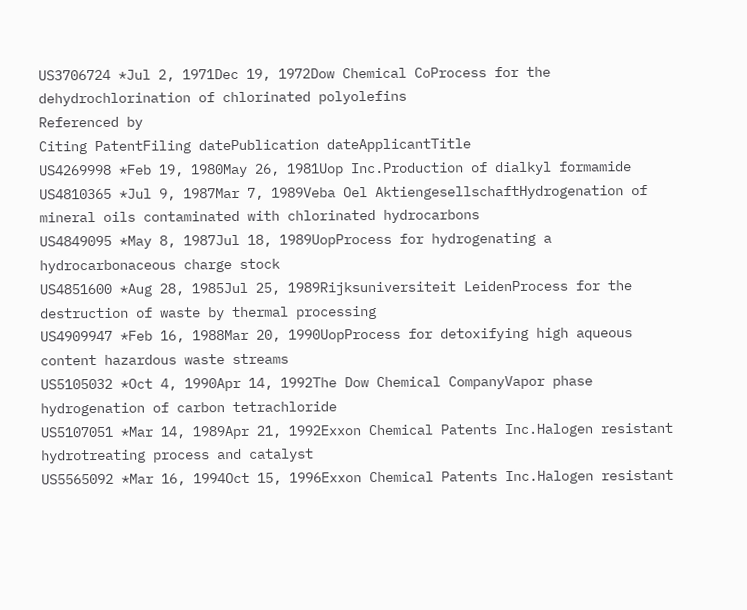US3706724 *Jul 2, 1971Dec 19, 1972Dow Chemical CoProcess for the dehydrochlorination of chlorinated polyolefins
Referenced by
Citing PatentFiling datePublication dateApplicantTitle
US4269998 *Feb 19, 1980May 26, 1981Uop Inc.Production of dialkyl formamide
US4810365 *Jul 9, 1987Mar 7, 1989Veba Oel AktiengesellschaftHydrogenation of mineral oils contaminated with chlorinated hydrocarbons
US4849095 *May 8, 1987Jul 18, 1989UopProcess for hydrogenating a hydrocarbonaceous charge stock
US4851600 *Aug 28, 1985Jul 25, 1989Rijksuniversiteit LeidenProcess for the destruction of waste by thermal processing
US4909947 *Feb 16, 1988Mar 20, 1990UopProcess for detoxifying high aqueous content hazardous waste streams
US5105032 *Oct 4, 1990Apr 14, 1992The Dow Chemical CompanyVapor phase hydrogenation of carbon tetrachloride
US5107051 *Mar 14, 1989Apr 21, 1992Exxon Chemical Patents Inc.Halogen resistant hydrotreating process and catalyst
US5565092 *Mar 16, 1994Oct 15, 1996Exxon Chemical Patents Inc.Halogen resistant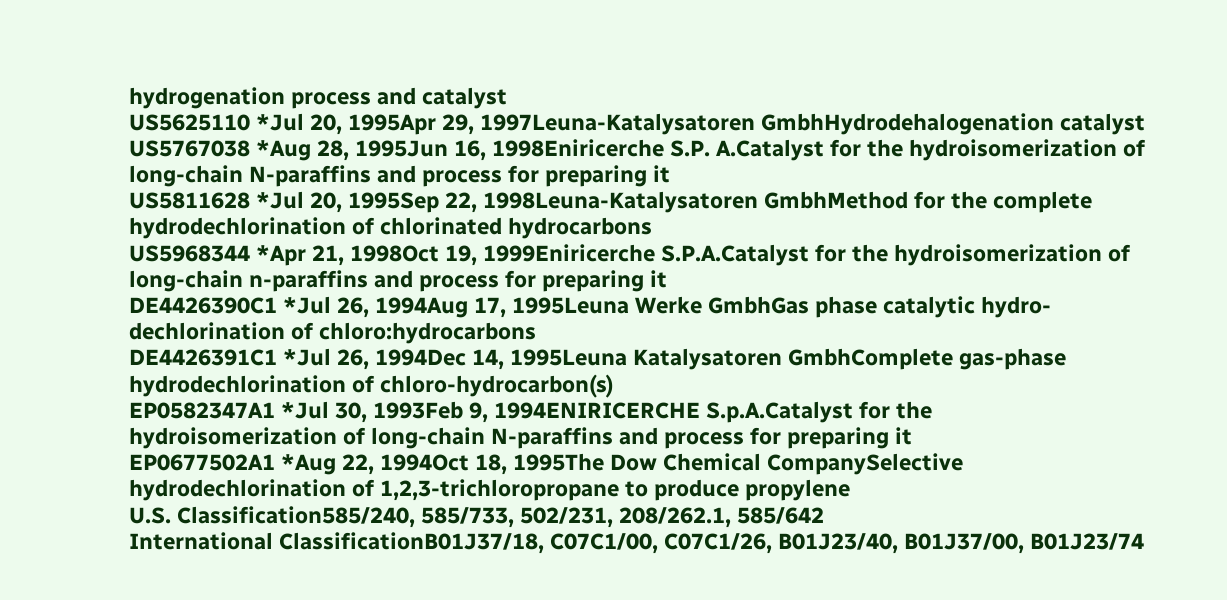hydrogenation process and catalyst
US5625110 *Jul 20, 1995Apr 29, 1997Leuna-Katalysatoren GmbhHydrodehalogenation catalyst
US5767038 *Aug 28, 1995Jun 16, 1998Eniricerche S.P. A.Catalyst for the hydroisomerization of long-chain N-paraffins and process for preparing it
US5811628 *Jul 20, 1995Sep 22, 1998Leuna-Katalysatoren GmbhMethod for the complete hydrodechlorination of chlorinated hydrocarbons
US5968344 *Apr 21, 1998Oct 19, 1999Eniricerche S.P.A.Catalyst for the hydroisomerization of long-chain n-paraffins and process for preparing it
DE4426390C1 *Jul 26, 1994Aug 17, 1995Leuna Werke GmbhGas phase catalytic hydro-dechlorination of chloro:hydrocarbons
DE4426391C1 *Jul 26, 1994Dec 14, 1995Leuna Katalysatoren GmbhComplete gas-phase hydrodechlorination of chloro-hydrocarbon(s)
EP0582347A1 *Jul 30, 1993Feb 9, 1994ENIRICERCHE S.p.A.Catalyst for the hydroisomerization of long-chain N-paraffins and process for preparing it
EP0677502A1 *Aug 22, 1994Oct 18, 1995The Dow Chemical CompanySelective hydrodechlorination of 1,2,3-trichloropropane to produce propylene
U.S. Classification585/240, 585/733, 502/231, 208/262.1, 585/642
International ClassificationB01J37/18, C07C1/00, C07C1/26, B01J23/40, B01J37/00, B01J23/74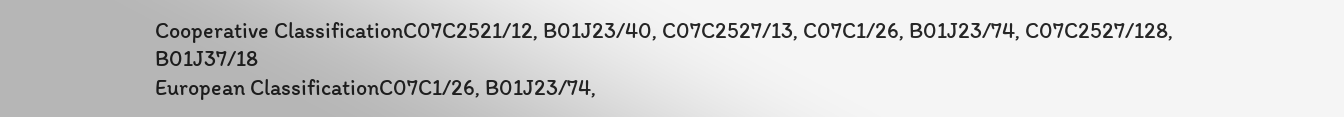Cooperative ClassificationC07C2521/12, B01J23/40, C07C2527/13, C07C1/26, B01J23/74, C07C2527/128, B01J37/18
European ClassificationC07C1/26, B01J23/74,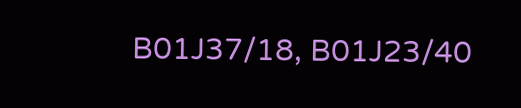B01J37/18, B01J23/40